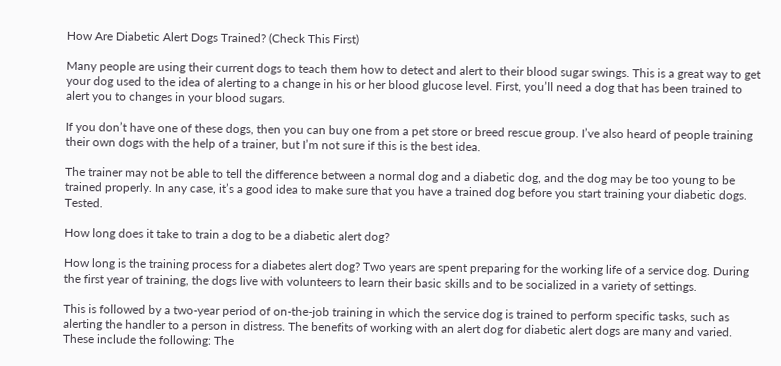How Are Diabetic Alert Dogs Trained? (Check This First)

Many people are using their current dogs to teach them how to detect and alert to their blood sugar swings. This is a great way to get your dog used to the idea of alerting to a change in his or her blood glucose level. First, you’ll need a dog that has been trained to alert you to changes in your blood sugars.

If you don’t have one of these dogs, then you can buy one from a pet store or breed rescue group. I’ve also heard of people training their own dogs with the help of a trainer, but I’m not sure if this is the best idea.

The trainer may not be able to tell the difference between a normal dog and a diabetic dog, and the dog may be too young to be trained properly. In any case, it’s a good idea to make sure that you have a trained dog before you start training your diabetic dogs. Tested.

How long does it take to train a dog to be a diabetic alert dog?

How long is the training process for a diabetes alert dog? Two years are spent preparing for the working life of a service dog. During the first year of training, the dogs live with volunteers to learn their basic skills and to be socialized in a variety of settings.

This is followed by a two-year period of on-the-job training in which the service dog is trained to perform specific tasks, such as alerting the handler to a person in distress. The benefits of working with an alert dog for diabetic alert dogs are many and varied. These include the following: The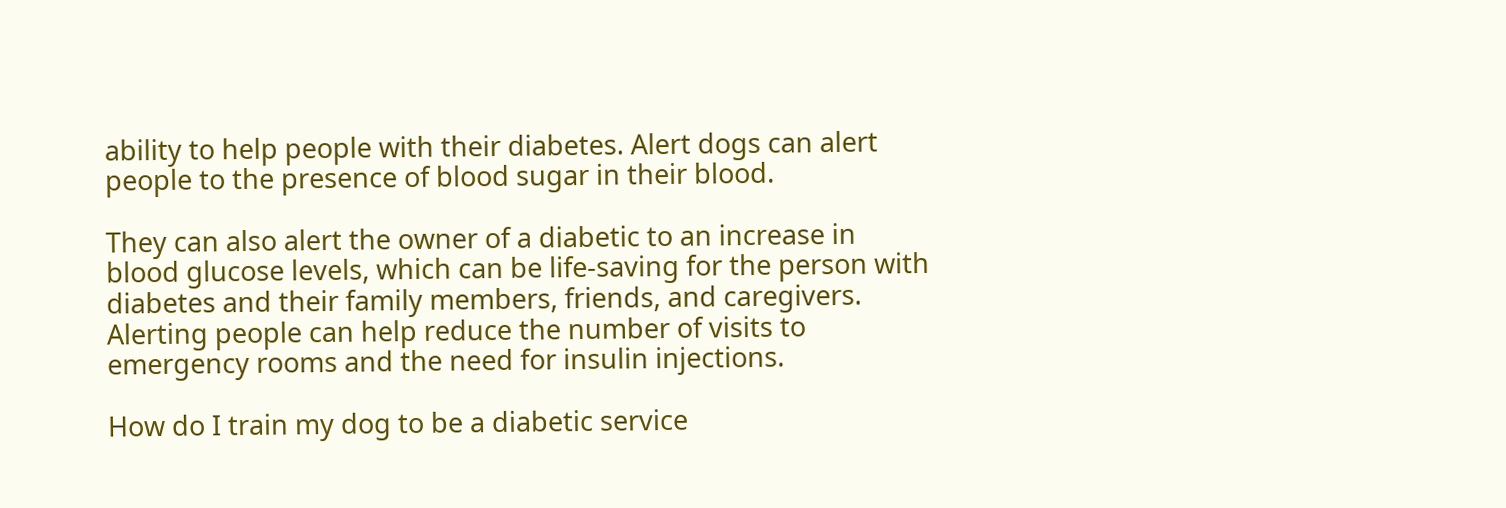ability to help people with their diabetes. Alert dogs can alert people to the presence of blood sugar in their blood.

They can also alert the owner of a diabetic to an increase in blood glucose levels, which can be life-saving for the person with diabetes and their family members, friends, and caregivers. Alerting people can help reduce the number of visits to emergency rooms and the need for insulin injections.

How do I train my dog to be a diabetic service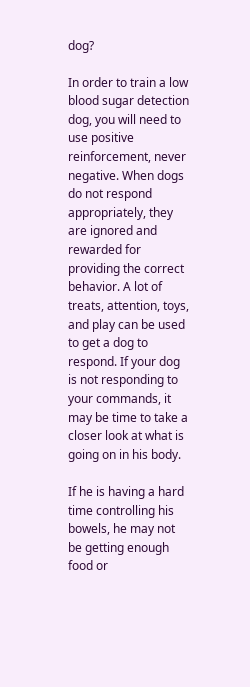dog?

In order to train a low blood sugar detection dog, you will need to use positive reinforcement, never negative. When dogs do not respond appropriately, they are ignored and rewarded for providing the correct behavior. A lot of treats, attention, toys, and play can be used to get a dog to respond. If your dog is not responding to your commands, it may be time to take a closer look at what is going on in his body.

If he is having a hard time controlling his bowels, he may not be getting enough food or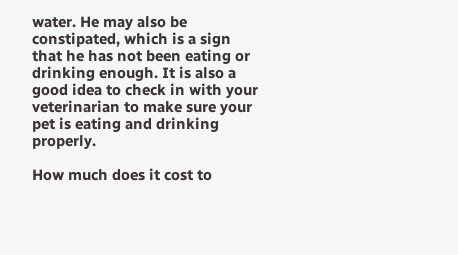water. He may also be constipated, which is a sign that he has not been eating or drinking enough. It is also a good idea to check in with your veterinarian to make sure your pet is eating and drinking properly.

How much does it cost to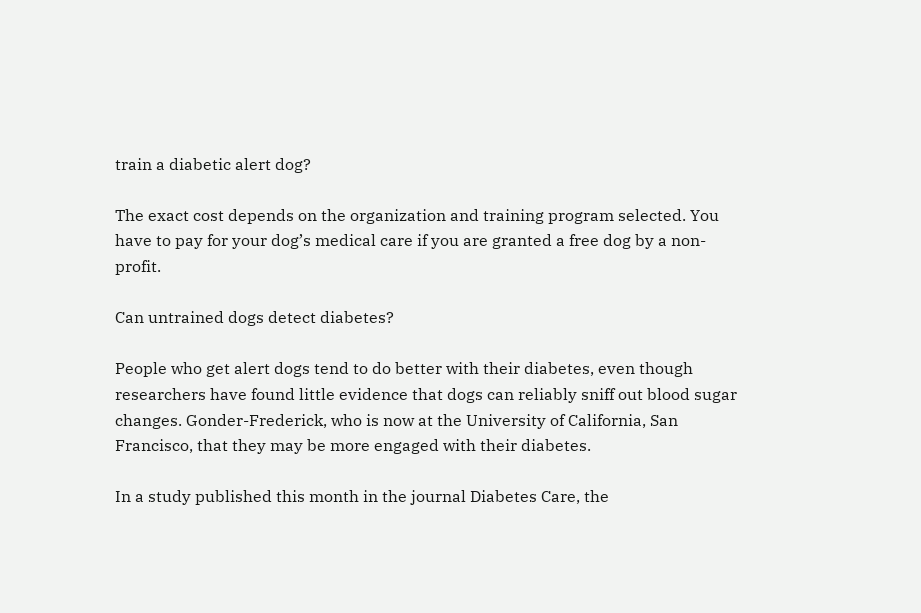train a diabetic alert dog?

The exact cost depends on the organization and training program selected. You have to pay for your dog’s medical care if you are granted a free dog by a non-profit.

Can untrained dogs detect diabetes?

People who get alert dogs tend to do better with their diabetes, even though researchers have found little evidence that dogs can reliably sniff out blood sugar changes. Gonder-Frederick, who is now at the University of California, San Francisco, that they may be more engaged with their diabetes.

In a study published this month in the journal Diabetes Care, the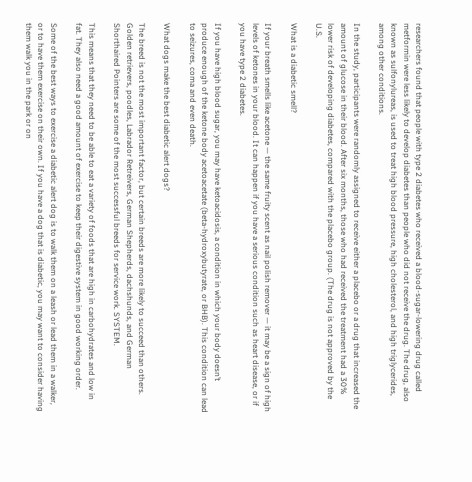researchers found that people with type 2 diabetes who received a blood-sugar-lowering drug called metformin were less likely to develop diabetes than people who did not receive the drug. The drug, also known as sulfonylureas, is used to treat high blood pressure, high cholesterol, and high triglycerides, among other conditions.

In the study, participants were randomly assigned to receive either a placebo or a drug that increased the amount of glucose in their blood. After six months, those who had received the treatment had a 30% lower risk of developing diabetes, compared with the placebo group. (The drug is not approved by the U.S.

What is a diabetic smell?

If your breath smells like acetone — the same fruity scent as nail polish remover — it may be a sign of high levels of ketones in your blood. It can happen if you have a serious condition such as heart disease, or if you have type 2 diabetes.

If you have high blood sugar, you may have ketoacidosis, a condition in which your body doesn’t produce enough of the ketone body acetoacetate (beta-hydroxybutyrate, or BHB). This condition can lead to seizures, coma and even death.

What dogs make the best diabetic alert dogs?

The breed is not the most important factor, but certain breeds are more likely to succeed than others. Golden retrievers, poodles, Labrador Retreivers, German Shepherds, dachshunds, and German Shorthaired Pointers are some of the most successful breeds for service work. SYSTEM.

This means that they need to be able to eat a variety of foods that are high in carbohydrates and low in fat. They also need a good amount of exercise to keep their digestive system in good working order.

Some of the best ways to exercise a diabetic alert dog is to walk them on a leash or lead them in a walker, or to have them exercise on their own. If you have a dog that is diabetic, you may want to consider having them walk you in the park or on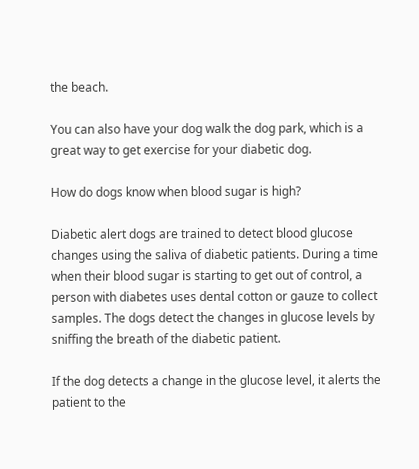the beach.

You can also have your dog walk the dog park, which is a great way to get exercise for your diabetic dog.

How do dogs know when blood sugar is high?

Diabetic alert dogs are trained to detect blood glucose changes using the saliva of diabetic patients. During a time when their blood sugar is starting to get out of control, a person with diabetes uses dental cotton or gauze to collect samples. The dogs detect the changes in glucose levels by sniffing the breath of the diabetic patient.

If the dog detects a change in the glucose level, it alerts the patient to the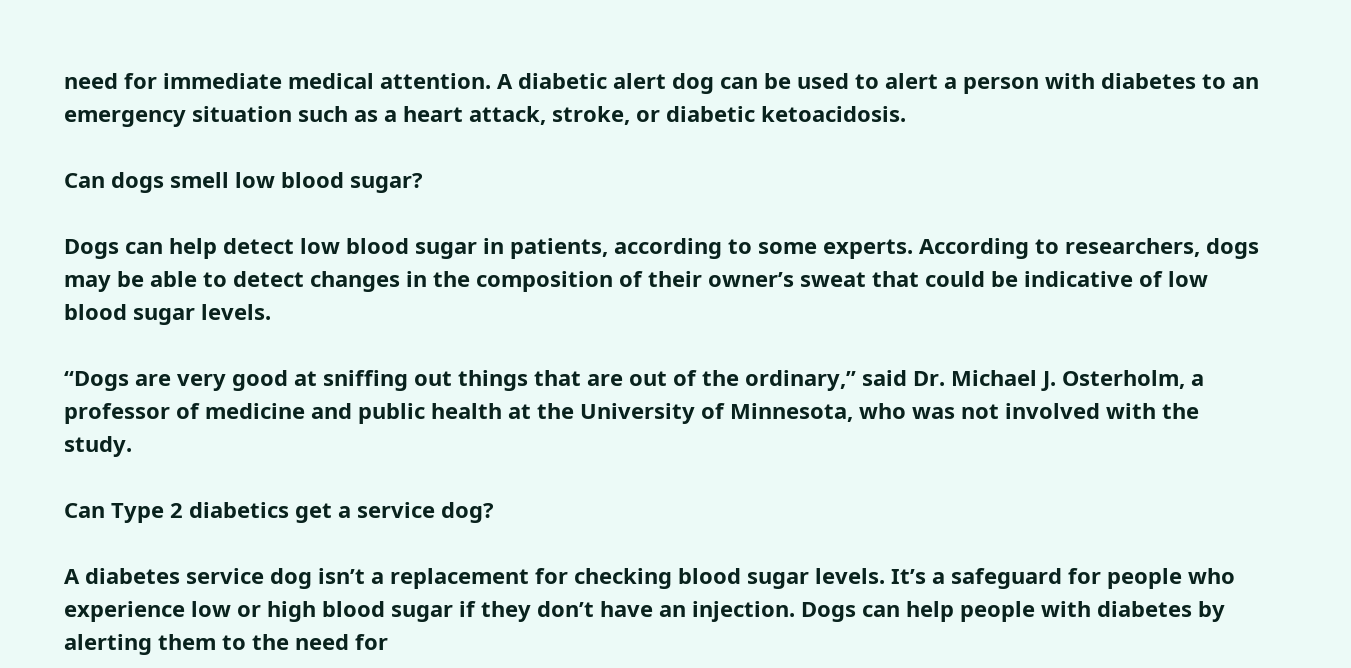need for immediate medical attention. A diabetic alert dog can be used to alert a person with diabetes to an emergency situation such as a heart attack, stroke, or diabetic ketoacidosis.

Can dogs smell low blood sugar?

Dogs can help detect low blood sugar in patients, according to some experts. According to researchers, dogs may be able to detect changes in the composition of their owner’s sweat that could be indicative of low blood sugar levels.

“Dogs are very good at sniffing out things that are out of the ordinary,” said Dr. Michael J. Osterholm, a professor of medicine and public health at the University of Minnesota, who was not involved with the study.

Can Type 2 diabetics get a service dog?

A diabetes service dog isn’t a replacement for checking blood sugar levels. It’s a safeguard for people who experience low or high blood sugar if they don’t have an injection. Dogs can help people with diabetes by alerting them to the need for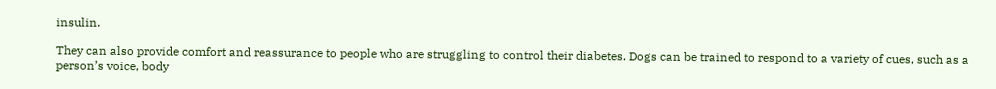insulin.

They can also provide comfort and reassurance to people who are struggling to control their diabetes. Dogs can be trained to respond to a variety of cues, such as a person’s voice, body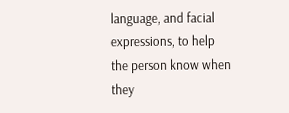language, and facial expressions, to help the person know when they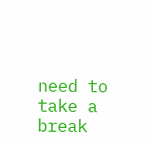need to take a break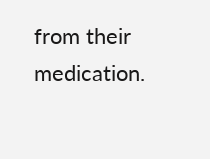from their medication.